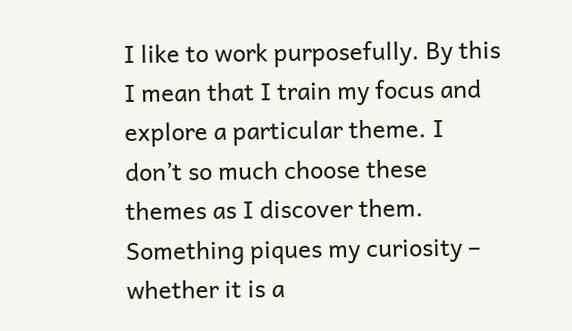I like to work purposefully. By this I mean that I train my focus and explore a particular theme. I don’t so much choose these themes as I discover them. Something piques my curiosity – whether it is a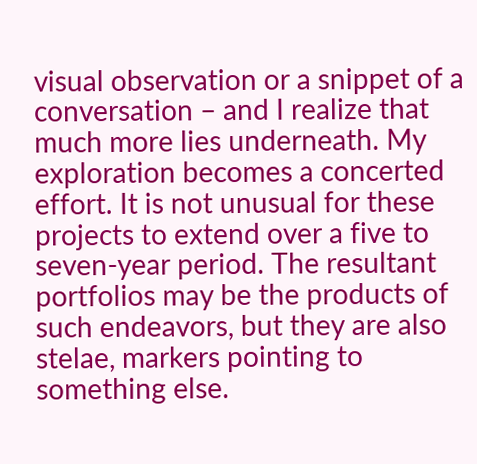visual observation or a snippet of a conversation – and I realize that much more lies underneath. My exploration becomes a concerted effort. It is not unusual for these projects to extend over a five to seven-year period. The resultant portfolios may be the products of such endeavors, but they are also stelae, markers pointing to something else.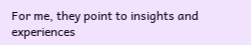For me, they point to insights and experiences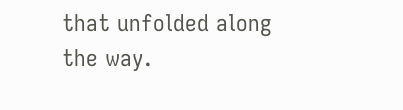that unfolded along the way.